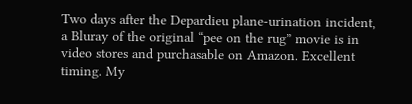Two days after the Depardieu plane-urination incident, a Bluray of the original “pee on the rug” movie is in video stores and purchasable on Amazon. Excellent timing. My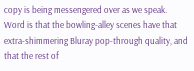copy is being messengered over as we speak. Word is that the bowling-alley scenes have that extra-shimmering Bluray pop-through quality, and that the rest of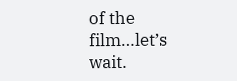of the film…let’s wait.